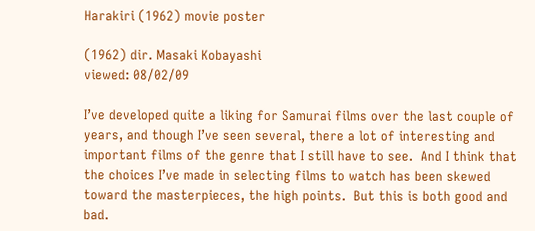Harakiri (1962) movie poster

(1962) dir. Masaki Kobayashi
viewed: 08/02/09

I’ve developed quite a liking for Samurai films over the last couple of years, and though I’ve seen several, there a lot of interesting and important films of the genre that I still have to see.  And I think that the choices I’ve made in selecting films to watch has been skewed toward the masterpieces, the high points.  But this is both good and bad.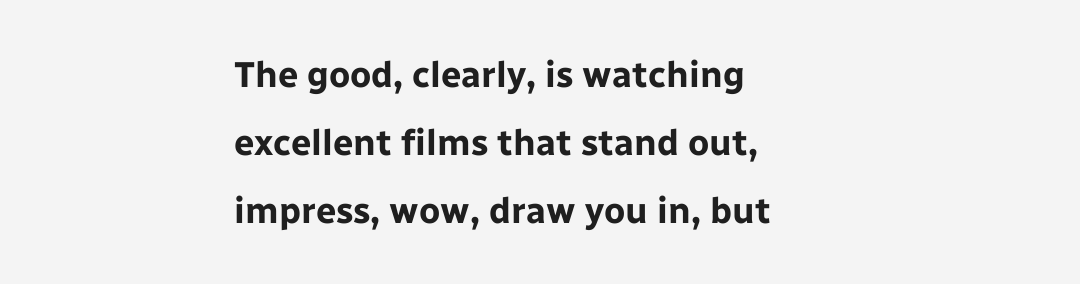The good, clearly, is watching excellent films that stand out, impress, wow, draw you in, but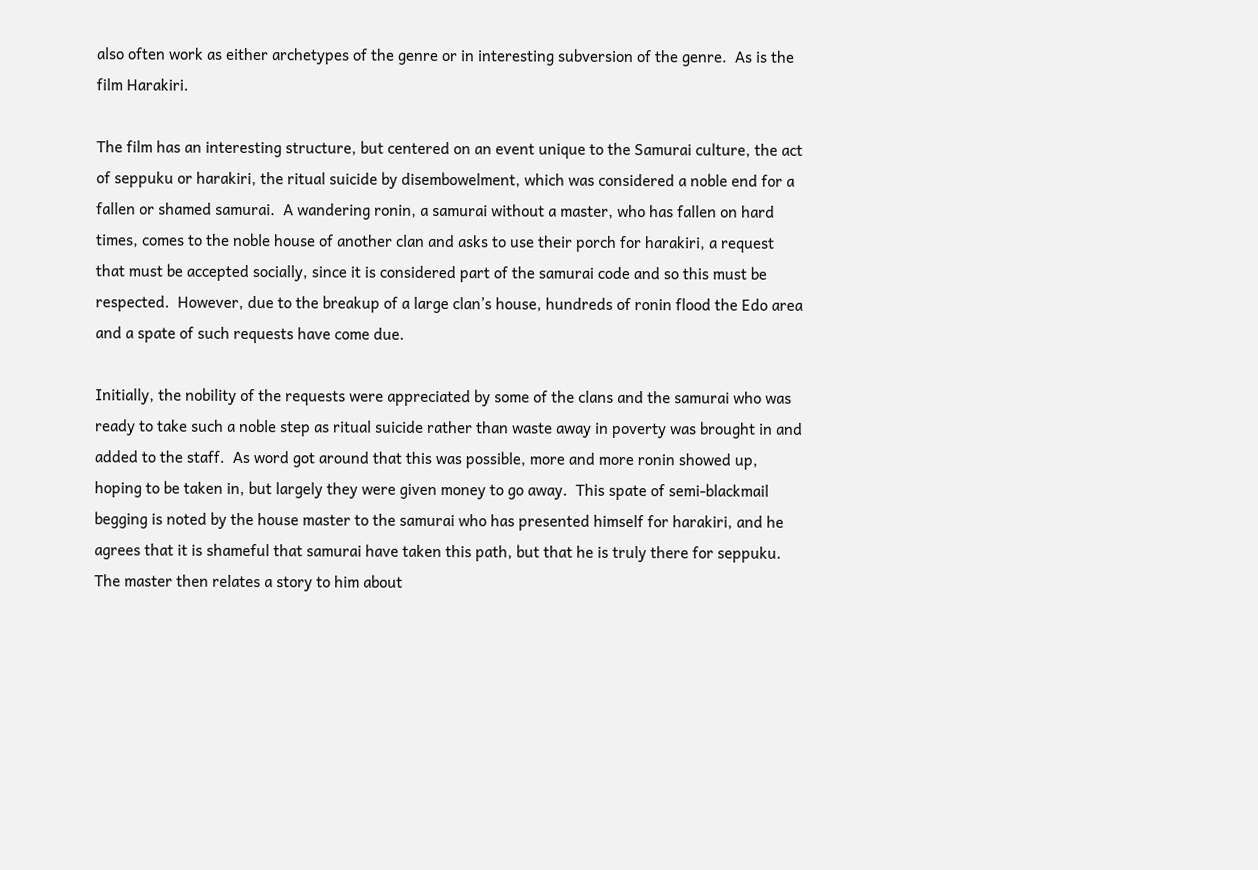also often work as either archetypes of the genre or in interesting subversion of the genre.  As is the film Harakiri.

The film has an interesting structure, but centered on an event unique to the Samurai culture, the act of seppuku or harakiri, the ritual suicide by disembowelment, which was considered a noble end for a fallen or shamed samurai.  A wandering ronin, a samurai without a master, who has fallen on hard times, comes to the noble house of another clan and asks to use their porch for harakiri, a request that must be accepted socially, since it is considered part of the samurai code and so this must be respected.  However, due to the breakup of a large clan’s house, hundreds of ronin flood the Edo area and a spate of such requests have come due.

Initially, the nobility of the requests were appreciated by some of the clans and the samurai who was ready to take such a noble step as ritual suicide rather than waste away in poverty was brought in and added to the staff.  As word got around that this was possible, more and more ronin showed up, hoping to be taken in, but largely they were given money to go away.  This spate of semi-blackmail begging is noted by the house master to the samurai who has presented himself for harakiri, and he agrees that it is shameful that samurai have taken this path, but that he is truly there for seppuku.  The master then relates a story to him about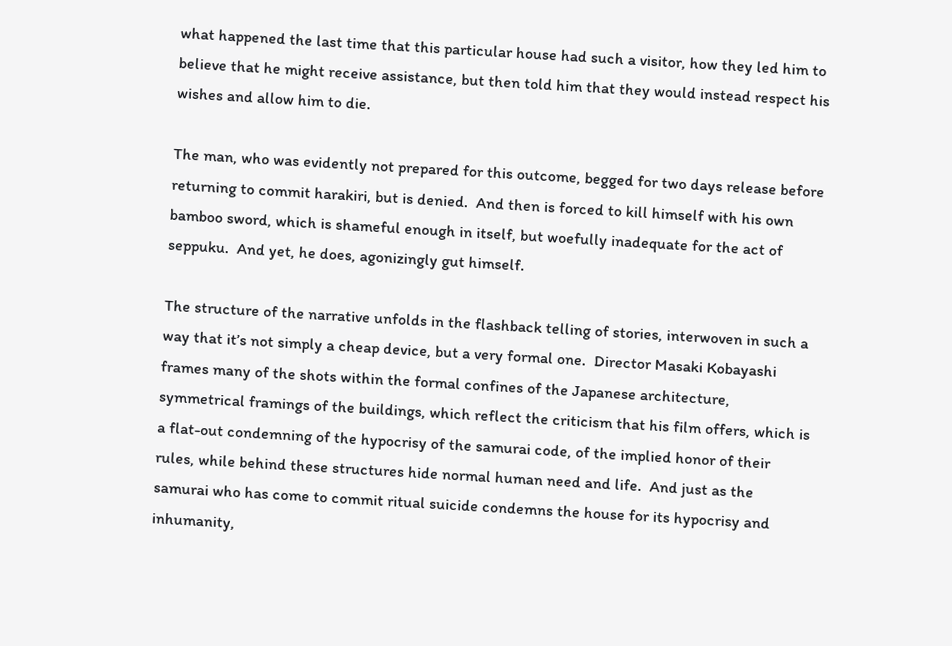what happened the last time that this particular house had such a visitor, how they led him to believe that he might receive assistance, but then told him that they would instead respect his wishes and allow him to die.

The man, who was evidently not prepared for this outcome, begged for two days release before returning to commit harakiri, but is denied.  And then is forced to kill himself with his own bamboo sword, which is shameful enough in itself, but woefully inadequate for the act of seppuku.  And yet, he does, agonizingly gut himself.

The structure of the narrative unfolds in the flashback telling of stories, interwoven in such a way that it’s not simply a cheap device, but a very formal one.  Director Masaki Kobayashi frames many of the shots within the formal confines of the Japanese architecture, symmetrical framings of the buildings, which reflect the criticism that his film offers, which is a flat-out condemning of the hypocrisy of the samurai code, of the implied honor of their rules, while behind these structures hide normal human need and life.  And just as the samurai who has come to commit ritual suicide condemns the house for its hypocrisy and inhumanity,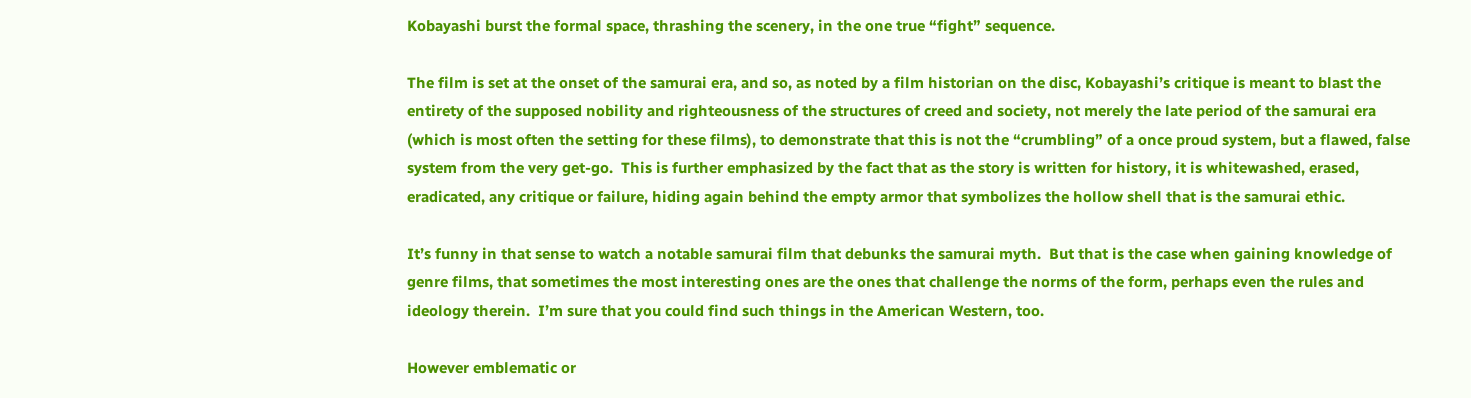Kobayashi burst the formal space, thrashing the scenery, in the one true “fight” sequence.

The film is set at the onset of the samurai era, and so, as noted by a film historian on the disc, Kobayashi’s critique is meant to blast the entirety of the supposed nobility and righteousness of the structures of creed and society, not merely the late period of the samurai era (which is most often the setting for these films), to demonstrate that this is not the “crumbling” of a once proud system, but a flawed, false system from the very get-go.  This is further emphasized by the fact that as the story is written for history, it is whitewashed, erased, eradicated, any critique or failure, hiding again behind the empty armor that symbolizes the hollow shell that is the samurai ethic.

It’s funny in that sense to watch a notable samurai film that debunks the samurai myth.  But that is the case when gaining knowledge of genre films, that sometimes the most interesting ones are the ones that challenge the norms of the form, perhaps even the rules and ideology therein.  I’m sure that you could find such things in the American Western, too.

However emblematic or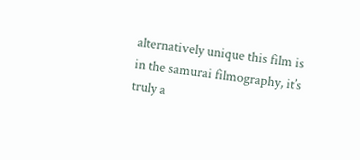alternatively unique this film is in the samurai filmography, it’s truly a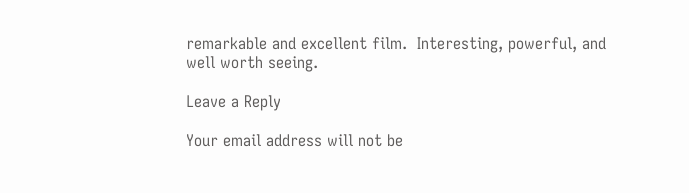remarkable and excellent film.  Interesting, powerful, and well worth seeing.

Leave a Reply

Your email address will not be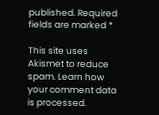published. Required fields are marked *

This site uses Akismet to reduce spam. Learn how your comment data is processed.